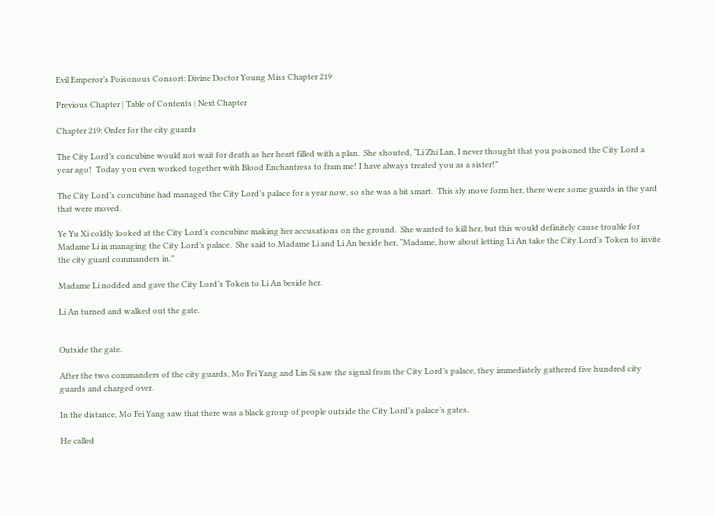Evil Emperor’s Poisonous Consort: Divine Doctor Young Miss Chapter 219

Previous Chapter | Table of Contents | Next Chapter

Chapter 219: Order for the city guards

The City Lord’s concubine would not wait for death as her heart filled with a plan.  She shouted, “Li Zhi Lan, I never thought that you poisoned the City Lord a year ago!  Today you even worked together with Blood Enchantress to fram me! I have always treated you as a sister!”

The City Lord’s concubine had managed the City Lord’s palace for a year now, so she was a bit smart.  This sly move form her, there were some guards in the yard that were moved.

Ye Yu Xi coldly looked at the City Lord’s concubine making her accusations on the ground.  She wanted to kill her, but this would definitely cause trouble for Madame Li in managing the City Lord’s palace.  She said to Madame Li and Li An beside her, “Madame, how about letting Li An take the City Lord’s Token to invite the city guard commanders in.”

Madame Li nodded and gave the City Lord’s Token to Li An beside her.

Li An turned and walked out the gate.


Outside the gate.

After the two commanders of the city guards, Mo Fei Yang and Lin Si saw the signal from the City Lord’s palace, they immediately gathered five hundred city guards and charged over.

In the distance, Mo Fei Yang saw that there was a black group of people outside the City Lord’s palace’s gates.

He called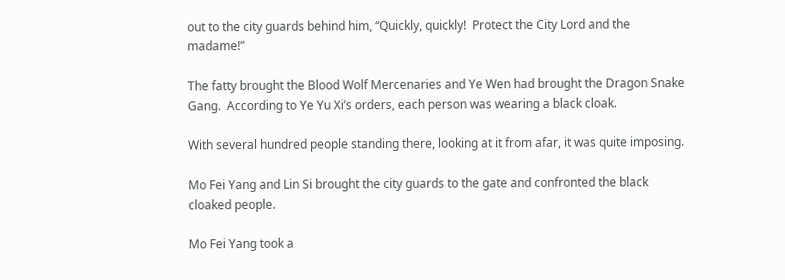out to the city guards behind him, “Quickly, quickly!  Protect the City Lord and the madame!”

The fatty brought the Blood Wolf Mercenaries and Ye Wen had brought the Dragon Snake Gang.  According to Ye Yu Xi’s orders, each person was wearing a black cloak.

With several hundred people standing there, looking at it from afar, it was quite imposing.

Mo Fei Yang and Lin Si brought the city guards to the gate and confronted the black cloaked people.

Mo Fei Yang took a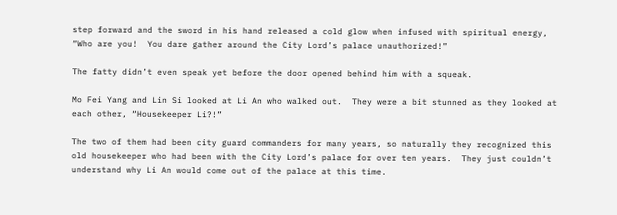step forward and the sword in his hand released a cold glow when infused with spiritual energy, “Who are you!  You dare gather around the City Lord’s palace unauthorized!”

The fatty didn’t even speak yet before the door opened behind him with a squeak.

Mo Fei Yang and Lin Si looked at Li An who walked out.  They were a bit stunned as they looked at each other, “Housekeeper Li?!”

The two of them had been city guard commanders for many years, so naturally they recognized this old housekeeper who had been with the City Lord’s palace for over ten years.  They just couldn’t understand why Li An would come out of the palace at this time.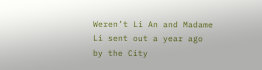Weren’t Li An and Madame Li sent out a year ago by the City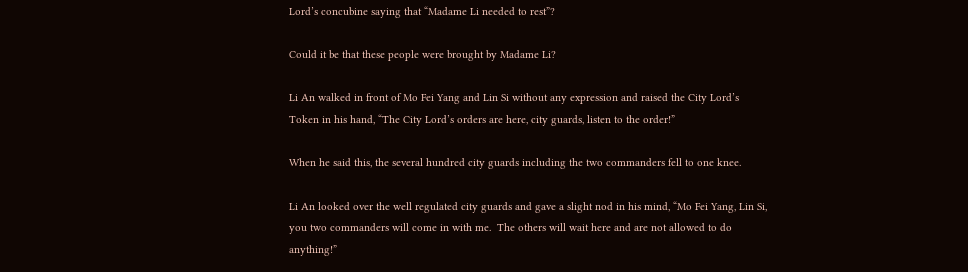Lord’s concubine saying that “Madame Li needed to rest”?

Could it be that these people were brought by Madame Li?

Li An walked in front of Mo Fei Yang and Lin Si without any expression and raised the City Lord’s Token in his hand, “The City Lord’s orders are here, city guards, listen to the order!”

When he said this, the several hundred city guards including the two commanders fell to one knee.

Li An looked over the well regulated city guards and gave a slight nod in his mind, “Mo Fei Yang, Lin Si, you two commanders will come in with me.  The others will wait here and are not allowed to do anything!”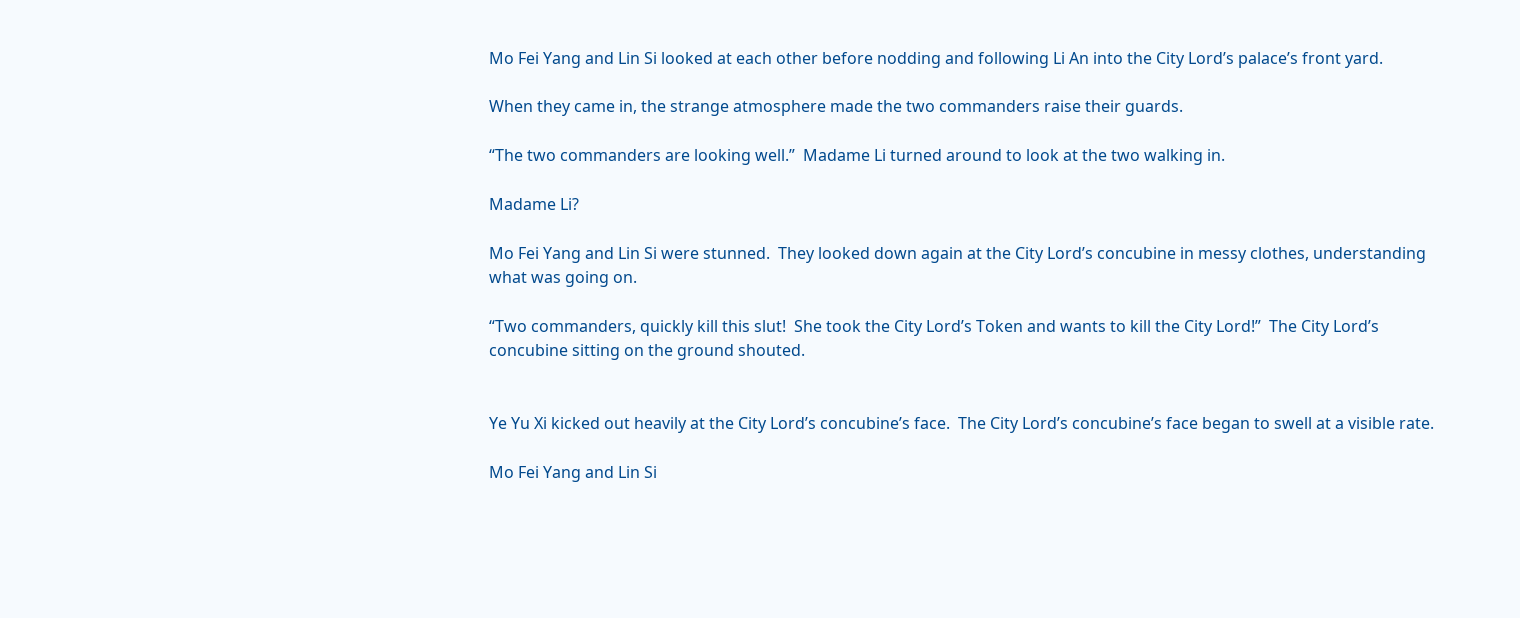Mo Fei Yang and Lin Si looked at each other before nodding and following Li An into the City Lord’s palace’s front yard.

When they came in, the strange atmosphere made the two commanders raise their guards.

“The two commanders are looking well.”  Madame Li turned around to look at the two walking in.

Madame Li?

Mo Fei Yang and Lin Si were stunned.  They looked down again at the City Lord’s concubine in messy clothes, understanding what was going on.

“Two commanders, quickly kill this slut!  She took the City Lord’s Token and wants to kill the City Lord!”  The City Lord’s concubine sitting on the ground shouted.


Ye Yu Xi kicked out heavily at the City Lord’s concubine’s face.  The City Lord’s concubine’s face began to swell at a visible rate.

Mo Fei Yang and Lin Si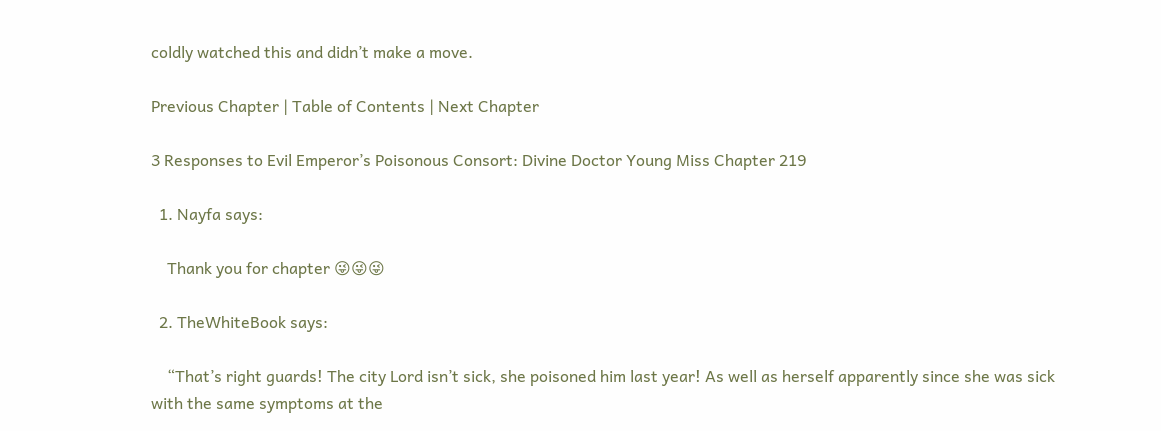coldly watched this and didn’t make a move.

Previous Chapter | Table of Contents | Next Chapter

3 Responses to Evil Emperor’s Poisonous Consort: Divine Doctor Young Miss Chapter 219

  1. Nayfa says:

    Thank you for chapter 😜😜😜

  2. TheWhiteBook says:

    “That’s right guards! The city Lord isn’t sick, she poisoned him last year! As well as herself apparently since she was sick with the same symptoms at the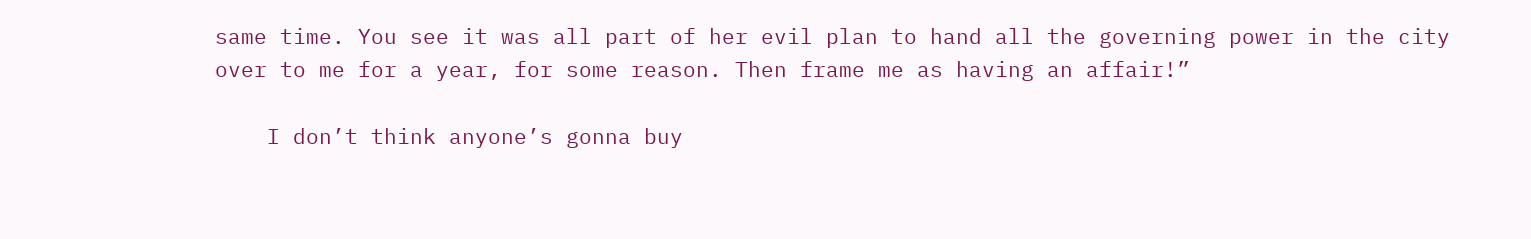same time. You see it was all part of her evil plan to hand all the governing power in the city over to me for a year, for some reason. Then frame me as having an affair!”

    I don’t think anyone’s gonna buy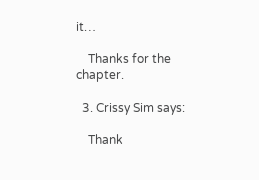it…

    Thanks for the chapter.

  3. Crissy Sim says:

    Thank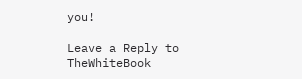you!

Leave a Reply to TheWhiteBook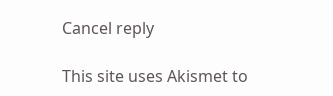Cancel reply

This site uses Akismet to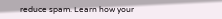reduce spam. Learn how your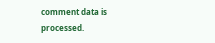comment data is processed.